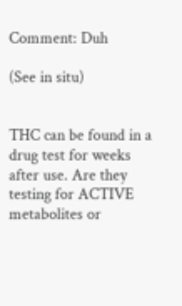Comment: Duh

(See in situ)


THC can be found in a drug test for weeks after use. Are they testing for ACTIVE metabolites or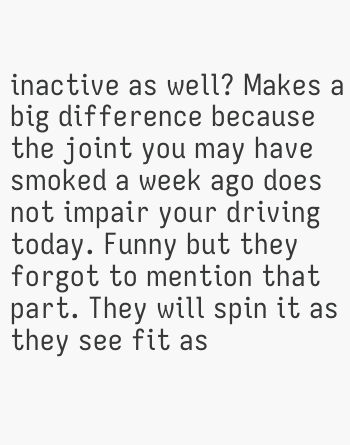inactive as well? Makes a big difference because the joint you may have smoked a week ago does not impair your driving today. Funny but they forgot to mention that part. They will spin it as they see fit as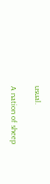usual.

A nation of sheep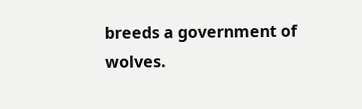breeds a government of wolves.